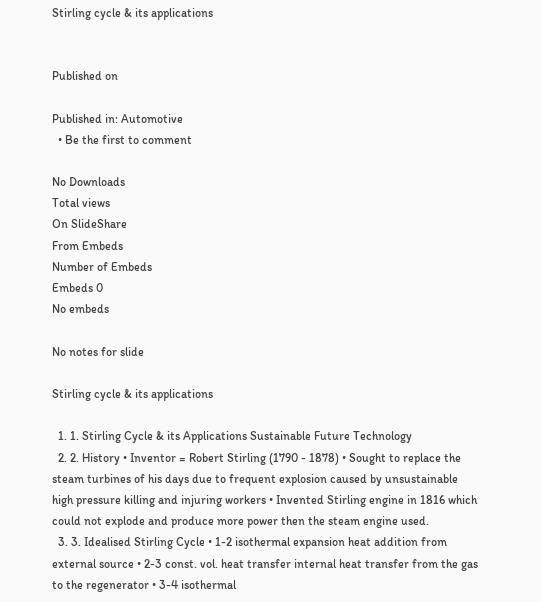Stirling cycle & its applications


Published on

Published in: Automotive
  • Be the first to comment

No Downloads
Total views
On SlideShare
From Embeds
Number of Embeds
Embeds 0
No embeds

No notes for slide

Stirling cycle & its applications

  1. 1. Stirling Cycle & its Applications Sustainable Future Technology
  2. 2. History • Inventor = Robert Stirling (1790 - 1878) • Sought to replace the steam turbines of his days due to frequent explosion caused by unsustainable high pressure killing and injuring workers • Invented Stirling engine in 1816 which could not explode and produce more power then the steam engine used.
  3. 3. Idealised Stirling Cycle • 1-2 isothermal expansion heat addition from external source • 2-3 const. vol. heat transfer internal heat transfer from the gas to the regenerator • 3-4 isothermal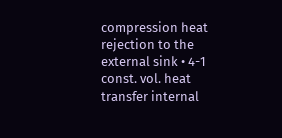compression heat rejection to the external sink • 4-1 const. vol. heat transfer internal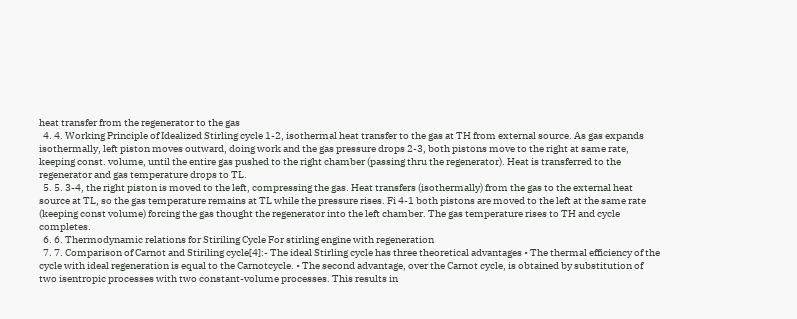heat transfer from the regenerator to the gas
  4. 4. Working Principle of Idealized Stirling cycle 1-2, isothermal heat transfer to the gas at TH from external source. As gas expands isothermally, left piston moves outward, doing work and the gas pressure drops 2-3, both pistons move to the right at same rate, keeping const. volume, until the entire gas pushed to the right chamber (passing thru the regenerator). Heat is transferred to the regenerator and gas temperature drops to TL.
  5. 5. 3-4, the right piston is moved to the left, compressing the gas. Heat transfers (isothermally) from the gas to the external heat source at TL, so the gas temperature remains at TL while the pressure rises. Fi 4-1 both pistons are moved to the left at the same rate (keeping const volume) forcing the gas thought the regenerator into the left chamber. The gas temperature rises to TH and cycle completes.
  6. 6. Thermodynamic relations for Stiriling Cycle For stirling engine with regeneration
  7. 7. Comparison of Carnot and Stiriling cycle[4]:- The ideal Stirling cycle has three theoretical advantages • The thermal efficiency of the cycle with ideal regeneration is equal to the Carnotcycle. • The second advantage, over the Carnot cycle, is obtained by substitution of two isentropic processes with two constant-volume processes. This results in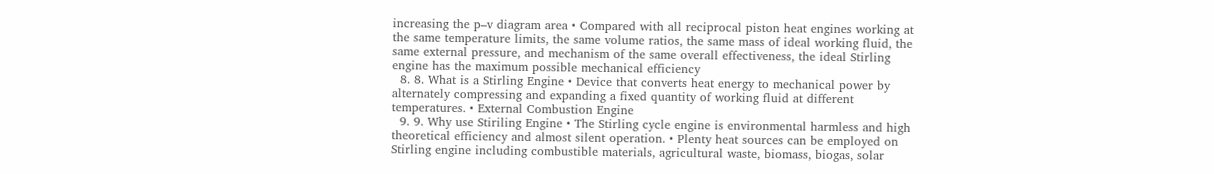increasing the p–v diagram area • Compared with all reciprocal piston heat engines working at the same temperature limits, the same volume ratios, the same mass of ideal working fluid, the same external pressure, and mechanism of the same overall effectiveness, the ideal Stirling engine has the maximum possible mechanical efficiency
  8. 8. What is a Stirling Engine • Device that converts heat energy to mechanical power by alternately compressing and expanding a fixed quantity of working fluid at different temperatures. • External Combustion Engine
  9. 9. Why use Stiriling Engine • The Stirling cycle engine is environmental harmless and high theoretical efficiency and almost silent operation. • Plenty heat sources can be employed on Stirling engine including combustible materials, agricultural waste, biomass, biogas, solar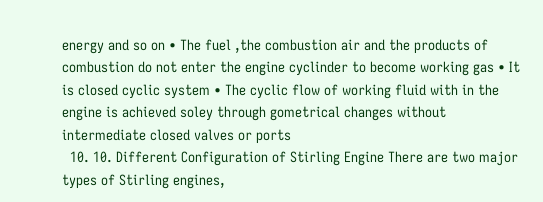energy and so on • The fuel ,the combustion air and the products of combustion do not enter the engine cyclinder to become working gas • It is closed cyclic system • The cyclic flow of working fluid with in the engine is achieved soley through gometrical changes without intermediate closed valves or ports
  10. 10. Different Configuration of Stirling Engine There are two major types of Stirling engines,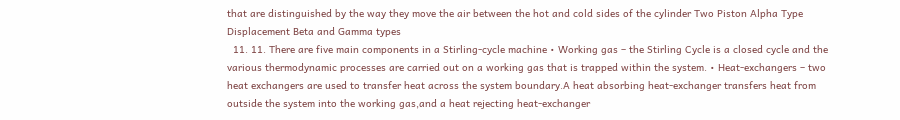that are distinguished by the way they move the air between the hot and cold sides of the cylinder Two Piston Alpha Type Displacement Beta and Gamma types
  11. 11. There are five main components in a Stirling-cycle machine • Working gas – the Stirling Cycle is a closed cycle and the various thermodynamic processes are carried out on a working gas that is trapped within the system. • Heat-exchangers – two heat exchangers are used to transfer heat across the system boundary.A heat absorbing heat-exchanger transfers heat from outside the system into the working gas,and a heat rejecting heat-exchanger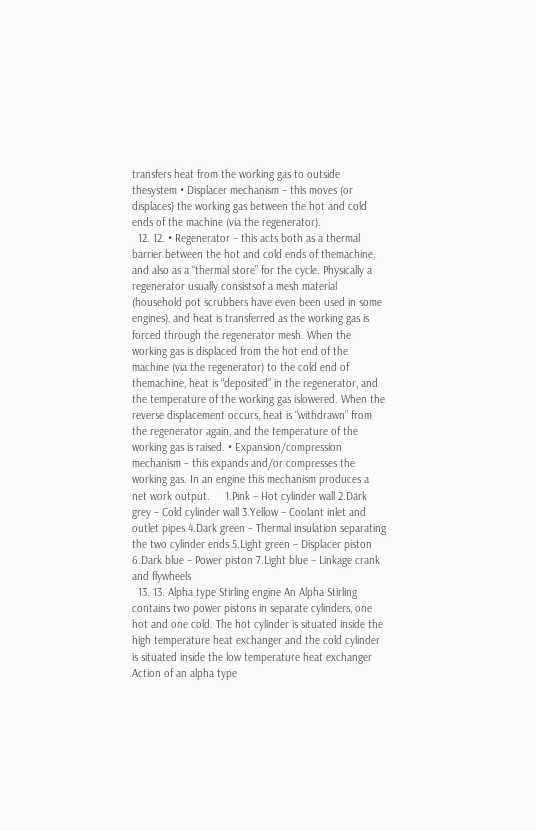transfers heat from the working gas to outside thesystem • Displacer mechanism – this moves (or displaces) the working gas between the hot and cold ends of the machine (via the regenerator).
  12. 12. • Regenerator – this acts both as a thermal barrier between the hot and cold ends of themachine, and also as a “thermal store” for the cycle. Physically a regenerator usually consistsof a mesh material (household pot scrubbers have even been used in some engines), and heat is transferred as the working gas is forced through the regenerator mesh. When the working gas is displaced from the hot end of the machine (via the regenerator) to the cold end of themachine, heat is “deposited” in the regenerator, and the temperature of the working gas islowered. When the reverse displacement occurs, heat is “withdrawn” from the regenerator again, and the temperature of the working gas is raised. • Expansion/compression mechanism – this expands and/or compresses the working gas. In an engine this mechanism produces a net work output.     1.Pink – Hot cylinder wall 2.Dark grey – Cold cylinder wall 3.Yellow – Coolant inlet and outlet pipes 4.Dark green – Thermal insulation separating the two cylinder ends 5.Light green – Displacer piston 6.Dark blue – Power piston 7.Light blue – Linkage crank and flywheels
  13. 13. Alpha type Stirling engine An Alpha Stirling contains two power pistons in separate cylinders, one hot and one cold. The hot cylinder is situated inside the high temperature heat exchanger and the cold cylinder is situated inside the low temperature heat exchanger Action of an alpha type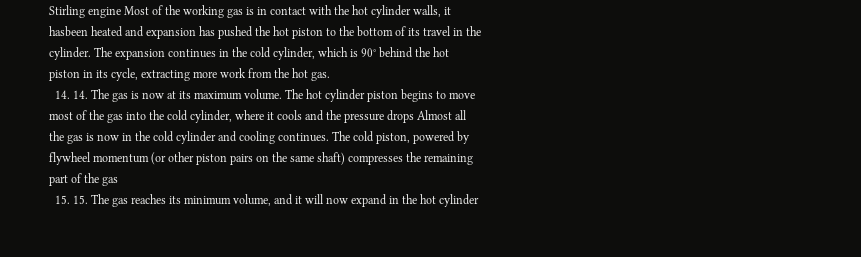Stirling engine Most of the working gas is in contact with the hot cylinder walls, it hasbeen heated and expansion has pushed the hot piston to the bottom of its travel in the cylinder. The expansion continues in the cold cylinder, which is 90° behind the hot piston in its cycle, extracting more work from the hot gas.
  14. 14. The gas is now at its maximum volume. The hot cylinder piston begins to move most of the gas into the cold cylinder, where it cools and the pressure drops Almost all the gas is now in the cold cylinder and cooling continues. The cold piston, powered by flywheel momentum (or other piston pairs on the same shaft) compresses the remaining part of the gas
  15. 15. The gas reaches its minimum volume, and it will now expand in the hot cylinder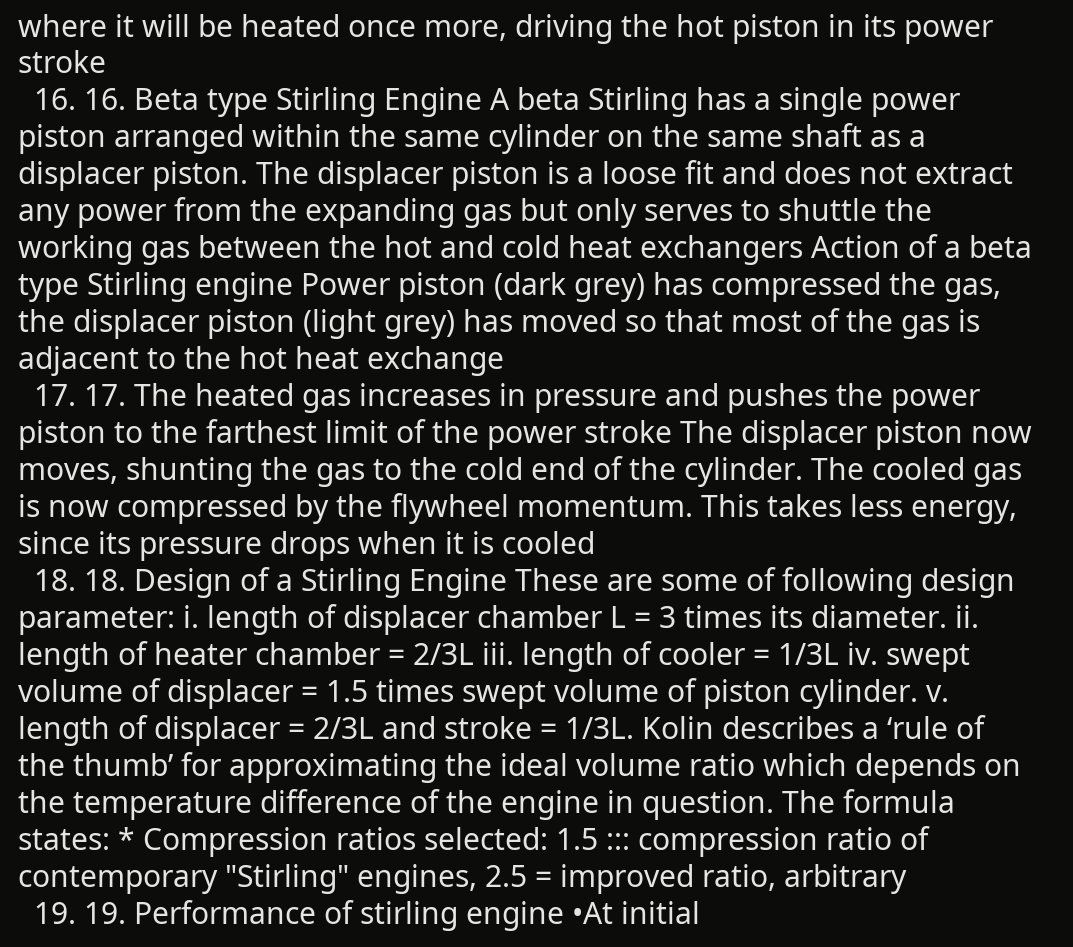where it will be heated once more, driving the hot piston in its power stroke
  16. 16. Beta type Stirling Engine A beta Stirling has a single power piston arranged within the same cylinder on the same shaft as a displacer piston. The displacer piston is a loose fit and does not extract any power from the expanding gas but only serves to shuttle the working gas between the hot and cold heat exchangers Action of a beta type Stirling engine Power piston (dark grey) has compressed the gas, the displacer piston (light grey) has moved so that most of the gas is adjacent to the hot heat exchange
  17. 17. The heated gas increases in pressure and pushes the power piston to the farthest limit of the power stroke The displacer piston now moves, shunting the gas to the cold end of the cylinder. The cooled gas is now compressed by the flywheel momentum. This takes less energy, since its pressure drops when it is cooled
  18. 18. Design of a Stirling Engine These are some of following design parameter: i. length of displacer chamber L = 3 times its diameter. ii. length of heater chamber = 2/3L iii. length of cooler = 1/3L iv. swept volume of displacer = 1.5 times swept volume of piston cylinder. v. length of displacer = 2/3L and stroke = 1/3L. Kolin describes a ‘rule of the thumb’ for approximating the ideal volume ratio which depends on the temperature difference of the engine in question. The formula states: * Compression ratios selected: 1.5 ::: compression ratio of contemporary "Stirling" engines, 2.5 = improved ratio, arbitrary
  19. 19. Performance of stirling engine •At initial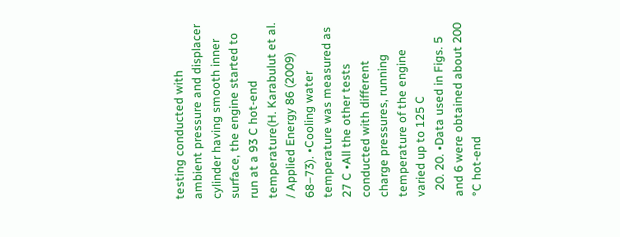testing conducted with ambient pressure and displacer cylinder having smooth inner surface, the engine started to run at a 93 C hot-end temperature(H. Karabulut et al. / Applied Energy 86 (2009) 68–73). •Cooling water temperature was measured as 27 C •All the other tests conducted with different charge pressures, running temperature of the engine varied up to 125 C
  20. 20. •Data used in Figs. 5 and 6 were obtained about 200 °C hot-end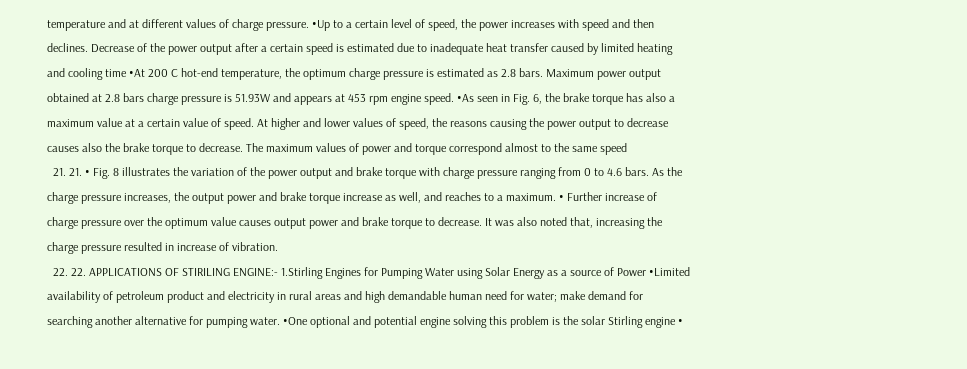temperature and at different values of charge pressure. •Up to a certain level of speed, the power increases with speed and then declines. Decrease of the power output after a certain speed is estimated due to inadequate heat transfer caused by limited heating and cooling time •At 200 C hot-end temperature, the optimum charge pressure is estimated as 2.8 bars. Maximum power output obtained at 2.8 bars charge pressure is 51.93W and appears at 453 rpm engine speed. •As seen in Fig. 6, the brake torque has also a maximum value at a certain value of speed. At higher and lower values of speed, the reasons causing the power output to decrease causes also the brake torque to decrease. The maximum values of power and torque correspond almost to the same speed
  21. 21. • Fig. 8 illustrates the variation of the power output and brake torque with charge pressure ranging from 0 to 4.6 bars. As the charge pressure increases, the output power and brake torque increase as well, and reaches to a maximum. • Further increase of charge pressure over the optimum value causes output power and brake torque to decrease. It was also noted that, increasing the charge pressure resulted in increase of vibration.
  22. 22. APPLICATIONS OF STIRILING ENGINE:- 1.Stirling Engines for Pumping Water using Solar Energy as a source of Power •Limited availability of petroleum product and electricity in rural areas and high demandable human need for water; make demand for searching another alternative for pumping water. •One optional and potential engine solving this problem is the solar Stirling engine •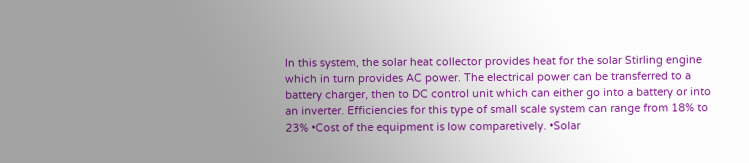In this system, the solar heat collector provides heat for the solar Stirling engine which in turn provides AC power. The electrical power can be transferred to a battery charger, then to DC control unit which can either go into a battery or into an inverter. Efficiencies for this type of small scale system can range from 18% to 23% •Cost of the equipment is low comparetively. •Solar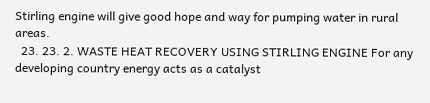Stirling engine will give good hope and way for pumping water in rural areas.
  23. 23. 2. WASTE HEAT RECOVERY USING STIRLING ENGINE For any developing country energy acts as a catalyst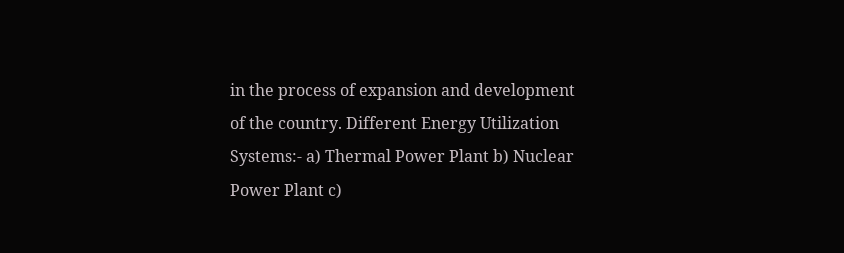in the process of expansion and development of the country. Different Energy Utilization Systems:- a) Thermal Power Plant b) Nuclear Power Plant c)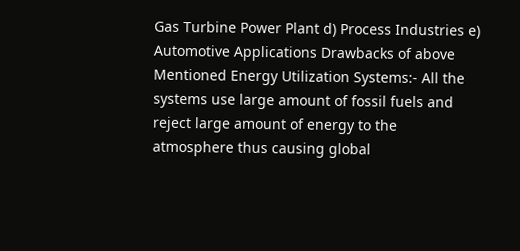Gas Turbine Power Plant d) Process Industries e) Automotive Applications Drawbacks of above Mentioned Energy Utilization Systems:- All the systems use large amount of fossil fuels and reject large amount of energy to the atmosphere thus causing global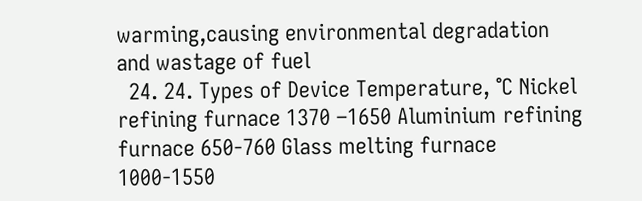warming,causing environmental degradation and wastage of fuel
  24. 24. Types of Device Temperature, °C Nickel refining furnace 1370 –1650 Aluminium refining furnace 650-760 Glass melting furnace 1000-1550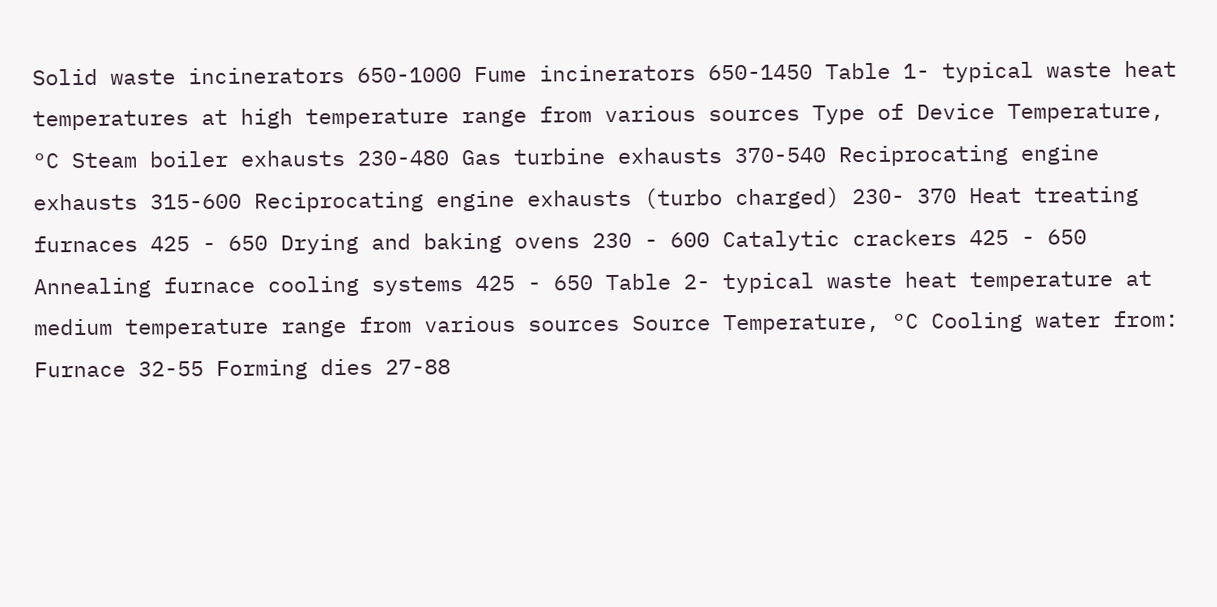Solid waste incinerators 650-1000 Fume incinerators 650-1450 Table 1- typical waste heat temperatures at high temperature range from various sources Type of Device Temperature, °C Steam boiler exhausts 230-480 Gas turbine exhausts 370-540 Reciprocating engine exhausts 315-600 Reciprocating engine exhausts (turbo charged) 230- 370 Heat treating furnaces 425 - 650 Drying and baking ovens 230 - 600 Catalytic crackers 425 - 650 Annealing furnace cooling systems 425 - 650 Table 2- typical waste heat temperature at medium temperature range from various sources Source Temperature, °C Cooling water from: Furnace 32-55 Forming dies 27-88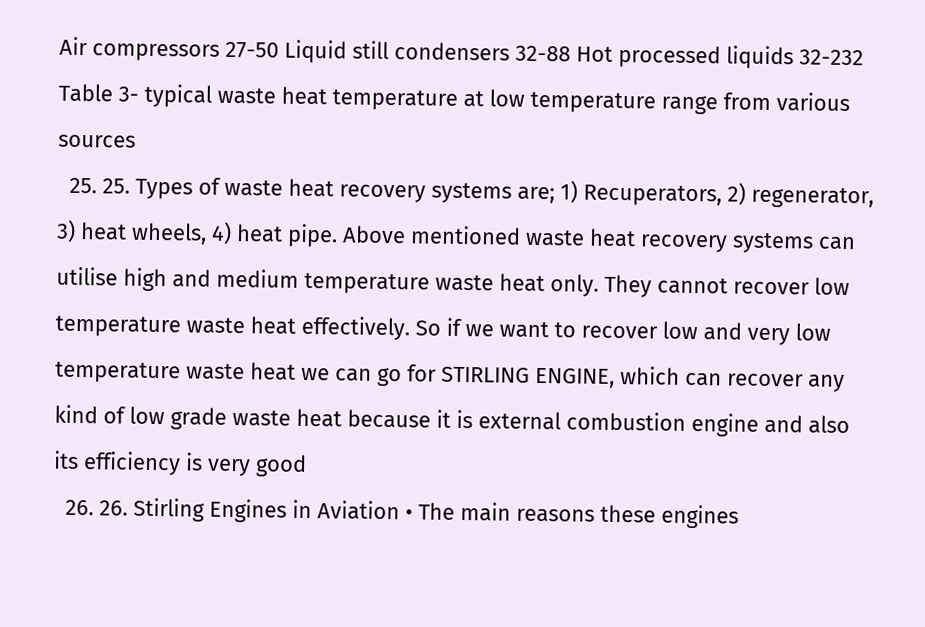Air compressors 27-50 Liquid still condensers 32-88 Hot processed liquids 32-232 Table 3- typical waste heat temperature at low temperature range from various sources
  25. 25. Types of waste heat recovery systems are; 1) Recuperators, 2) regenerator, 3) heat wheels, 4) heat pipe. Above mentioned waste heat recovery systems can utilise high and medium temperature waste heat only. They cannot recover low temperature waste heat effectively. So if we want to recover low and very low temperature waste heat we can go for STIRLING ENGINE, which can recover any kind of low grade waste heat because it is external combustion engine and also its efficiency is very good
  26. 26. Stirling Engines in Aviation • The main reasons these engines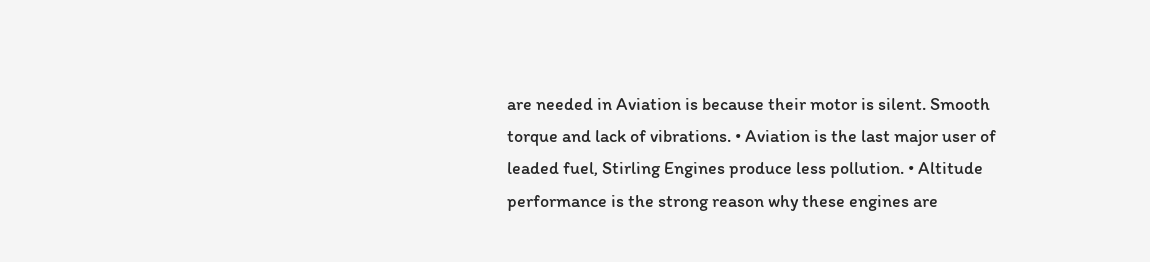are needed in Aviation is because their motor is silent. Smooth torque and lack of vibrations. • Aviation is the last major user of leaded fuel, Stirling Engines produce less pollution. • Altitude performance is the strong reason why these engines are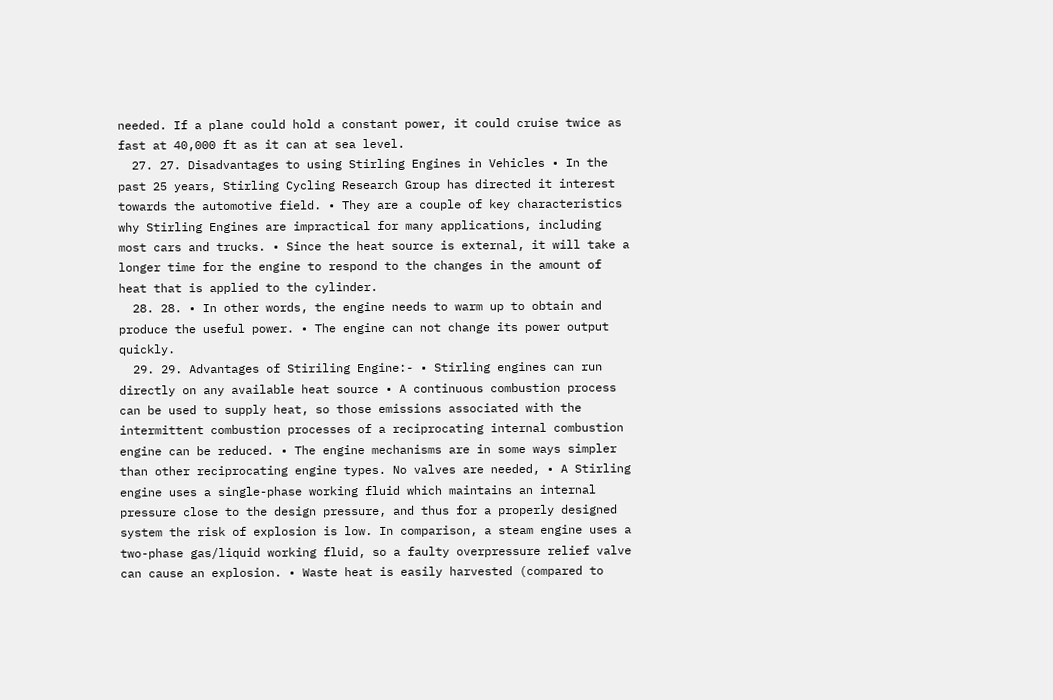needed. If a plane could hold a constant power, it could cruise twice as fast at 40,000 ft as it can at sea level.
  27. 27. Disadvantages to using Stirling Engines in Vehicles • In the past 25 years, Stirling Cycling Research Group has directed it interest towards the automotive field. • They are a couple of key characteristics why Stirling Engines are impractical for many applications, including most cars and trucks. • Since the heat source is external, it will take a longer time for the engine to respond to the changes in the amount of heat that is applied to the cylinder.
  28. 28. • In other words, the engine needs to warm up to obtain and produce the useful power. • The engine can not change its power output quickly.
  29. 29. Advantages of Stiriling Engine:- • Stirling engines can run directly on any available heat source • A continuous combustion process can be used to supply heat, so those emissions associated with the intermittent combustion processes of a reciprocating internal combustion engine can be reduced. • The engine mechanisms are in some ways simpler than other reciprocating engine types. No valves are needed, • A Stirling engine uses a single-phase working fluid which maintains an internal pressure close to the design pressure, and thus for a properly designed system the risk of explosion is low. In comparison, a steam engine uses a two-phase gas/liquid working fluid, so a faulty overpressure relief valve can cause an explosion. • Waste heat is easily harvested (compared to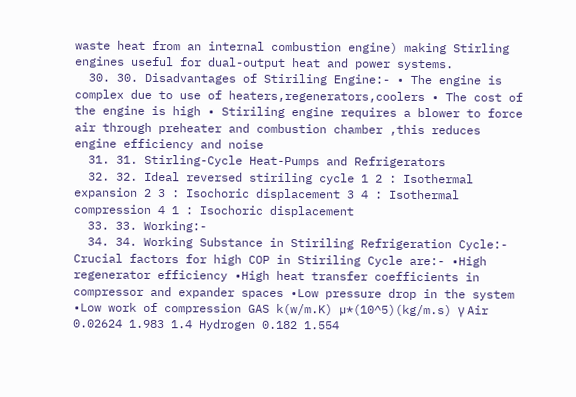waste heat from an internal combustion engine) making Stirling engines useful for dual-output heat and power systems.
  30. 30. Disadvantages of Stiriling Engine:- • The engine is complex due to use of heaters,regenerators,coolers • The cost of the engine is high • Stiriling engine requires a blower to force air through preheater and combustion chamber ,this reduces engine efficiency and noise
  31. 31. Stirling-Cycle Heat-Pumps and Refrigerators
  32. 32. Ideal reversed stiriling cycle 1 2 : Isothermal expansion 2 3 : Isochoric displacement 3 4 : Isothermal compression 4 1 : Isochoric displacement
  33. 33. Working:-
  34. 34. Working Substance in Stiriling Refrigeration Cycle:- Crucial factors for high COP in Stiriling Cycle are:- •High regenerator efficiency •High heat transfer coefficients in compressor and expander spaces •Low pressure drop in the system •Low work of compression GAS k(w/m.K) µ*(10^5)(kg/m.s) γ Air 0.02624 1.983 1.4 Hydrogen 0.182 1.554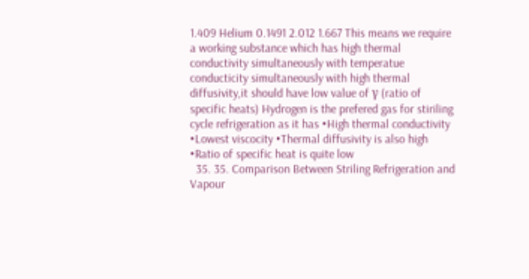1.409 Helium 0.1491 2.012 1.667 This means we require a working substance which has high thermal conductivity simultaneously with temperatue conducticity simultaneously with high thermal diffusivity,it should have low value of γ (ratio of specific heats) Hydrogen is the prefered gas for stiriling cycle refrigeration as it has •High thermal conductivity •Lowest viscocity •Thermal diffusivity is also high •Ratio of specific heat is quite low
  35. 35. Comparison Between Striling Refrigeration and Vapour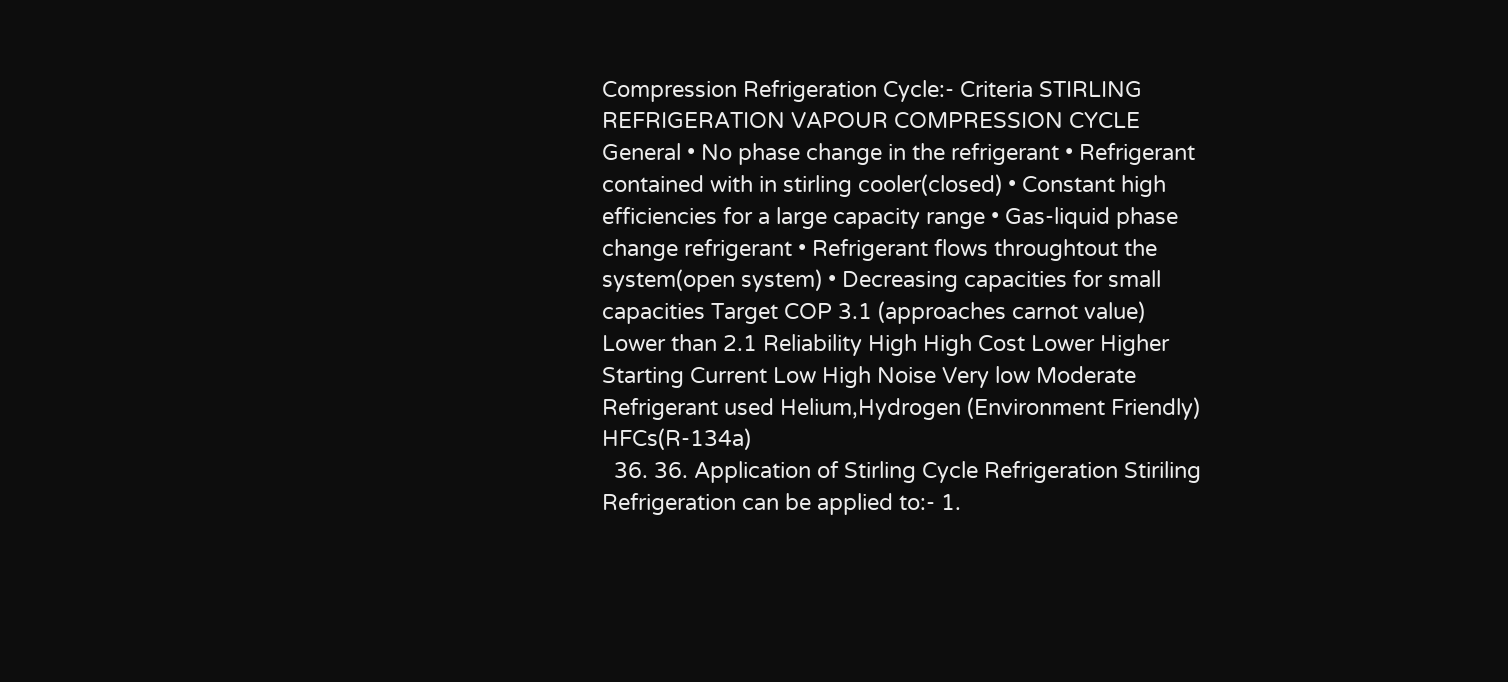Compression Refrigeration Cycle:- Criteria STIRLING REFRIGERATION VAPOUR COMPRESSION CYCLE General • No phase change in the refrigerant • Refrigerant contained with in stirling cooler(closed) • Constant high efficiencies for a large capacity range • Gas-liquid phase change refrigerant • Refrigerant flows throughtout the system(open system) • Decreasing capacities for small capacities Target COP 3.1 (approaches carnot value) Lower than 2.1 Reliability High High Cost Lower Higher Starting Current Low High Noise Very low Moderate Refrigerant used Helium,Hydrogen (Environment Friendly) HFCs(R-134a)
  36. 36. Application of Stirling Cycle Refrigeration Stiriling Refrigeration can be applied to:- 1.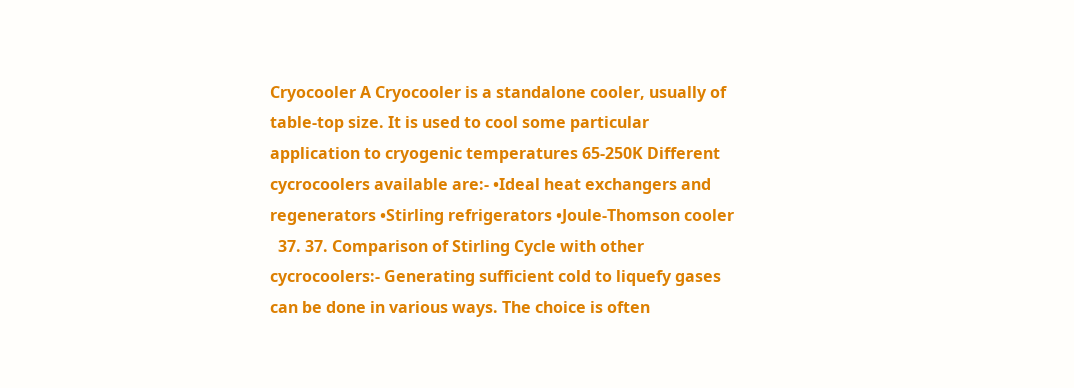Cryocooler A Cryocooler is a standalone cooler, usually of table-top size. It is used to cool some particular application to cryogenic temperatures 65-250K Different cycrocoolers available are:- •Ideal heat exchangers and regenerators •Stirling refrigerators •Joule-Thomson cooler
  37. 37. Comparison of Stirling Cycle with other cycrocoolers:- Generating sufficient cold to liquefy gases can be done in various ways. The choice is often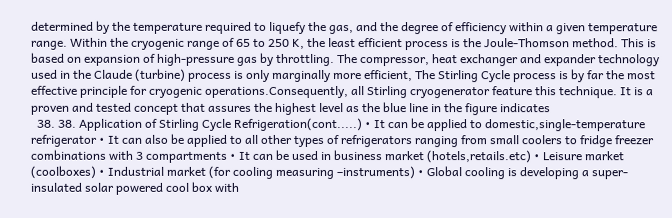determined by the temperature required to liquefy the gas, and the degree of efficiency within a given temperature range. Within the cryogenic range of 65 to 250 K, the least efficient process is the Joule-Thomson method. This is based on expansion of high-pressure gas by throttling. The compressor, heat exchanger and expander technology used in the Claude (turbine) process is only marginally more efficient, The Stirling Cycle process is by far the most effective principle for cryogenic operations.Consequently, all Stirling cryogenerator feature this technique. It is a proven and tested concept that assures the highest level as the blue line in the figure indicates
  38. 38. Application of Stirling Cycle Refrigeration(cont.....) • It can be applied to domestic,single-temperature refrigerator • It can also be applied to all other types of refrigerators ranging from small coolers to fridge freezer combinations with 3 compartments • It can be used in business market (hotels,retails.etc) • Leisure market (coolboxes) • Industrial market (for cooling measuring –instruments) • Global cooling is developing a super-insulated solar powered cool box with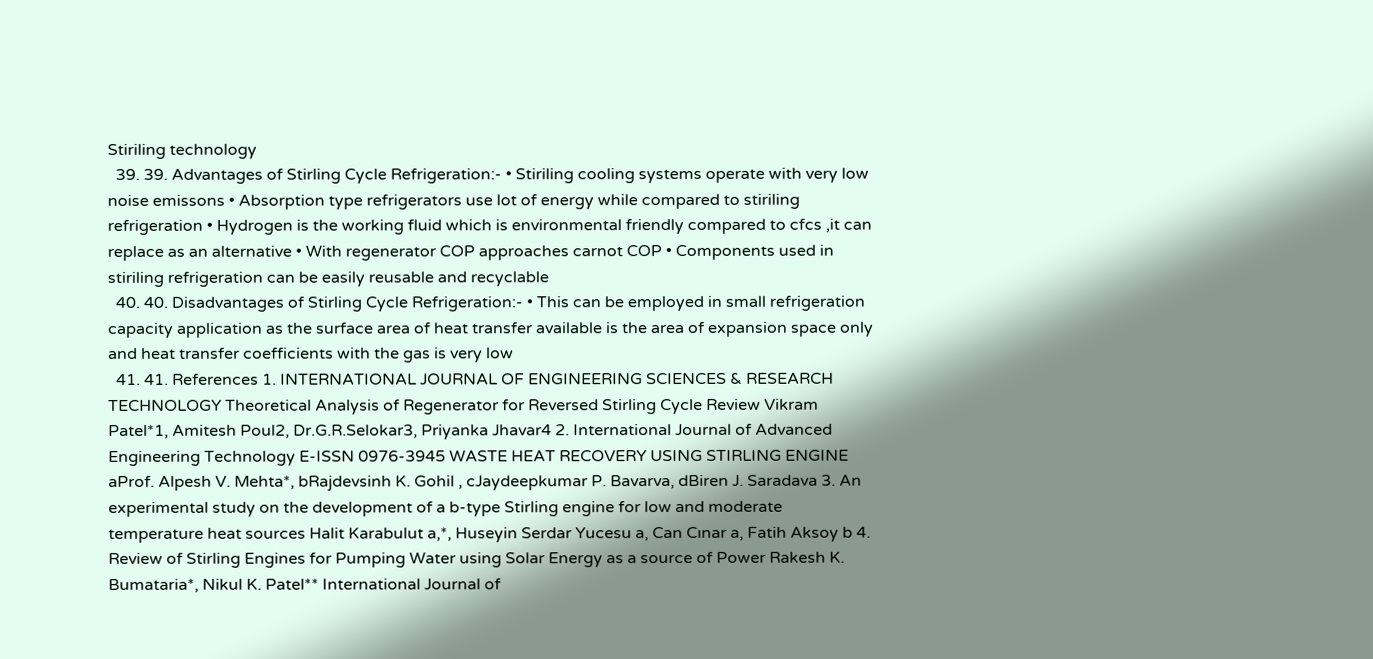Stiriling technology
  39. 39. Advantages of Stirling Cycle Refrigeration:- • Stiriling cooling systems operate with very low noise emissons • Absorption type refrigerators use lot of energy while compared to stiriling refrigeration • Hydrogen is the working fluid which is environmental friendly compared to cfcs ,it can replace as an alternative • With regenerator COP approaches carnot COP • Components used in stiriling refrigeration can be easily reusable and recyclable
  40. 40. Disadvantages of Stirling Cycle Refrigeration:- • This can be employed in small refrigeration capacity application as the surface area of heat transfer available is the area of expansion space only and heat transfer coefficients with the gas is very low
  41. 41. References 1. INTERNATIONAL JOURNAL OF ENGINEERING SCIENCES & RESEARCH TECHNOLOGY Theoretical Analysis of Regenerator for Reversed Stirling Cycle Review Vikram Patel*1, Amitesh Poul2, Dr.G.R.Selokar3, Priyanka Jhavar4 2. International Journal of Advanced Engineering Technology E-ISSN 0976-3945 WASTE HEAT RECOVERY USING STIRLING ENGINE aProf. Alpesh V. Mehta*, bRajdevsinh K. Gohil , cJaydeepkumar P. Bavarva, dBiren J. Saradava 3. An experimental study on the development of a b-type Stirling engine for low and moderate temperature heat sources Halit Karabulut a,*, Huseyin Serdar Yucesu a, Can Cınar a, Fatih Aksoy b 4. Review of Stirling Engines for Pumping Water using Solar Energy as a source of Power Rakesh K. Bumataria*, Nikul K. Patel** International Journal of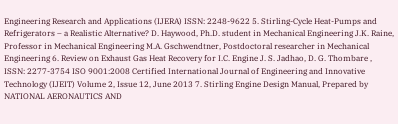Engineering Research and Applications (IJERA) ISSN: 2248-9622 5. Stirling-Cycle Heat-Pumps and Refrigerators – a Realistic Alternative? D. Haywood, Ph.D. student in Mechanical Engineering J.K. Raine, Professor in Mechanical Engineering M.A. Gschwendtner, Postdoctoral researcher in Mechanical Engineering 6. Review on Exhaust Gas Heat Recovery for I.C. Engine J. S. Jadhao, D. G. Thombare , ISSN: 2277-3754 ISO 9001:2008 Certified International Journal of Engineering and Innovative Technology (IJEIT) Volume 2, Issue 12, June 2013 7. Stirling Engine Design Manual, Prepared by NATIONAL AERONAUTICS AND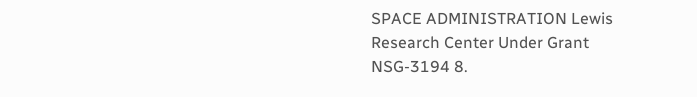SPACE ADMINISTRATION Lewis Research Center Under Grant NSG-3194 8.